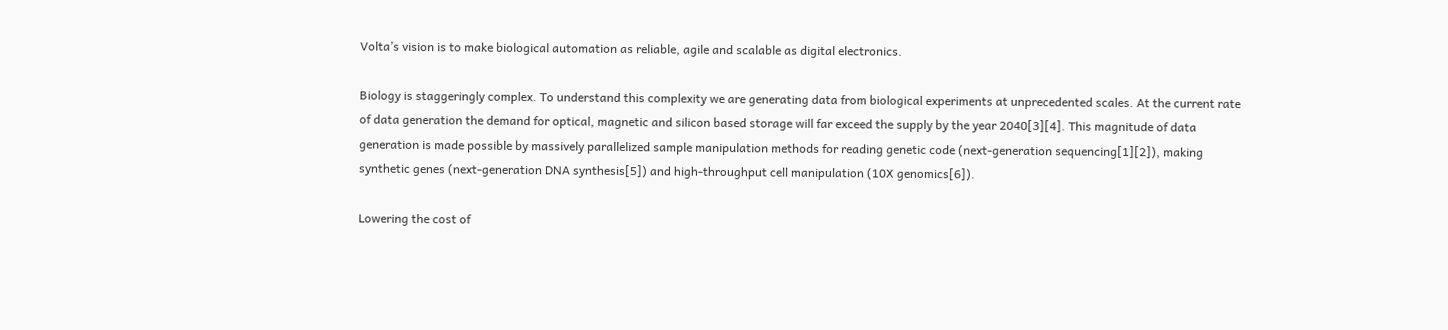Volta’s vision is to make biological automation as reliable, agile and scalable as digital electronics.

Biology is staggeringly complex. To understand this complexity we are generating data from biological experiments at unprecedented scales. At the current rate of data generation the demand for optical, magnetic and silicon based storage will far exceed the supply by the year 2040[3][4]. This magnitude of data generation is made possible by massively parallelized sample manipulation methods for reading genetic code (next-generation sequencing[1][2]), making synthetic genes (next-generation DNA synthesis[5]) and high-throughput cell manipulation (10X genomics[6]).

Lowering the cost of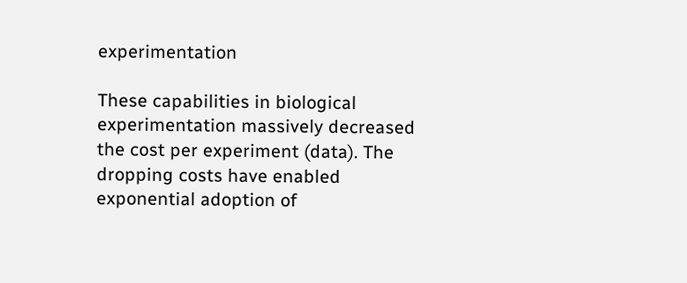experimentation

These capabilities in biological experimentation massively decreased the cost per experiment (data). The dropping costs have enabled exponential adoption of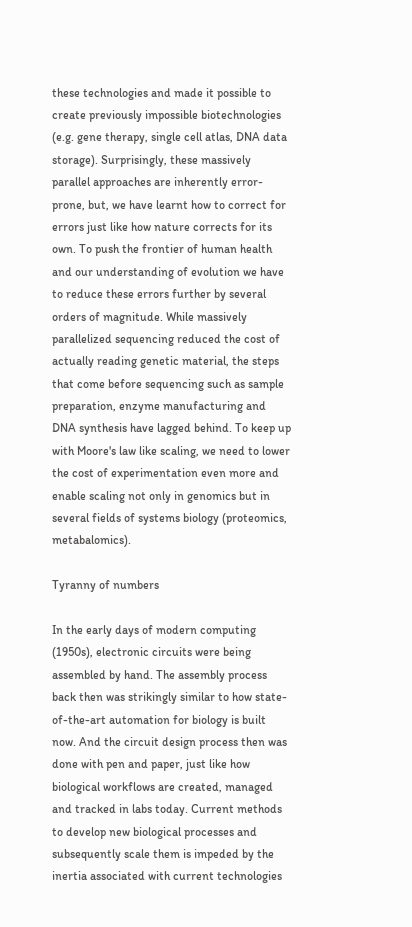these technologies and made it possible to create previously impossible biotechnologies (e.g. gene therapy, single cell atlas, DNA data storage). Surprisingly, these massively parallel approaches are inherently error-prone, but, we have learnt how to correct for errors just like how nature corrects for its own. To push the frontier of human health and our understanding of evolution we have to reduce these errors further by several orders of magnitude. While massively parallelized sequencing reduced the cost of actually reading genetic material, the steps that come before sequencing such as sample preparation, enzyme manufacturing and DNA synthesis have lagged behind. To keep up with Moore's law like scaling, we need to lower the cost of experimentation even more and enable scaling not only in genomics but in several fields of systems biology (proteomics, metabalomics).

Tyranny of numbers

In the early days of modern computing (1950s), electronic circuits were being assembled by hand. The assembly process back then was strikingly similar to how state-of-the-art automation for biology is built now. And the circuit design process then was done with pen and paper, just like how biological workflows are created, managed and tracked in labs today. Current methods to develop new biological processes and subsequently scale them is impeded by the inertia associated with current technologies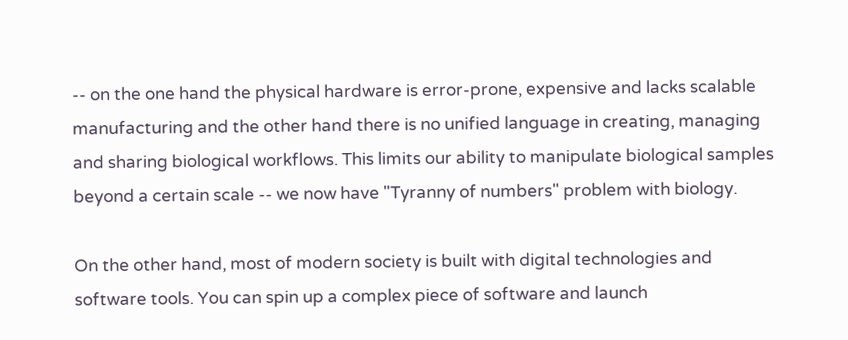-- on the one hand the physical hardware is error-prone, expensive and lacks scalable manufacturing and the other hand there is no unified language in creating, managing and sharing biological workflows. This limits our ability to manipulate biological samples beyond a certain scale -- we now have "Tyranny of numbers" problem with biology.

On the other hand, most of modern society is built with digital technologies and software tools. You can spin up a complex piece of software and launch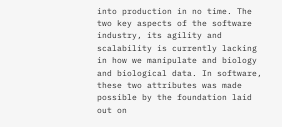into production in no time. The two key aspects of the software industry, its agility and scalability is currently lacking in how we manipulate and biology and biological data. In software, these two attributes was made possible by the foundation laid out on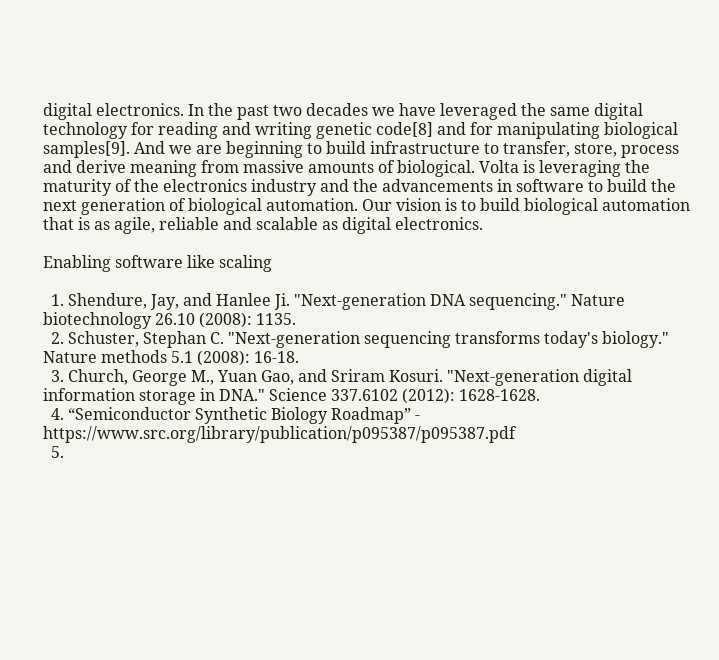digital electronics. In the past two decades we have leveraged the same digital technology for reading and writing genetic code[8] and for manipulating biological samples[9]. And we are beginning to build infrastructure to transfer, store, process and derive meaning from massive amounts of biological. Volta is leveraging the maturity of the electronics industry and the advancements in software to build the next generation of biological automation. Our vision is to build biological automation that is as agile, reliable and scalable as digital electronics.

Enabling software like scaling

  1. Shendure, Jay, and Hanlee Ji. "Next-generation DNA sequencing." Nature biotechnology 26.10 (2008): 1135.
  2. Schuster, Stephan C. "Next-generation sequencing transforms today's biology." Nature methods 5.1 (2008): 16-18.
  3. Church, George M., Yuan Gao, and Sriram Kosuri. "Next-generation digital information storage in DNA." Science 337.6102 (2012): 1628-1628.
  4. “Semiconductor Synthetic Biology Roadmap” - https://www.src.org/library/publication/p095387/p095387.pdf
  5.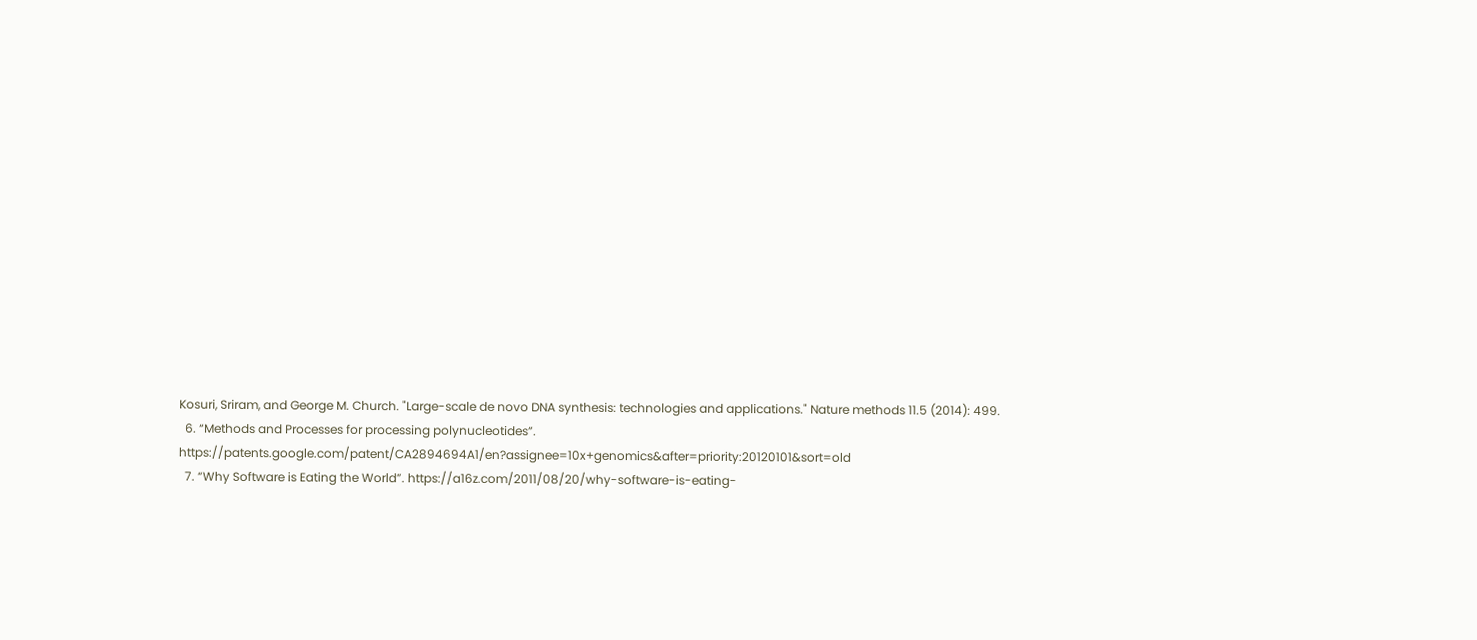Kosuri, Sriram, and George M. Church. "Large-scale de novo DNA synthesis: technologies and applications." Nature methods 11.5 (2014): 499.
  6. “Methods and Processes for processing polynucleotides”. https://patents.google.com/patent/CA2894694A1/en?assignee=10x+genomics&after=priority:20120101&sort=old
  7. “Why Software is Eating the World”. https://a16z.com/2011/08/20/why-software-is-eating-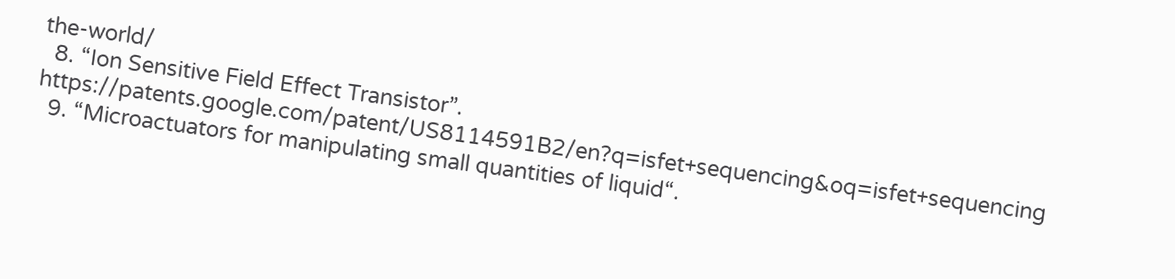the-world/
  8. “Ion Sensitive Field Effect Transistor”. https://patents.google.com/patent/US8114591B2/en?q=isfet+sequencing&oq=isfet+sequencing
  9. “Microactuators for manipulating small quantities of liquid“.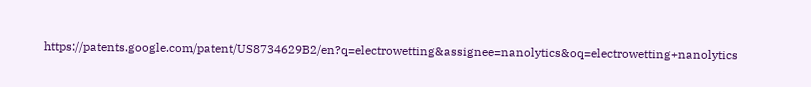https://patents.google.com/patent/US8734629B2/en?q=electrowetting&assignee=nanolytics&oq=electrowetting+nanolytics